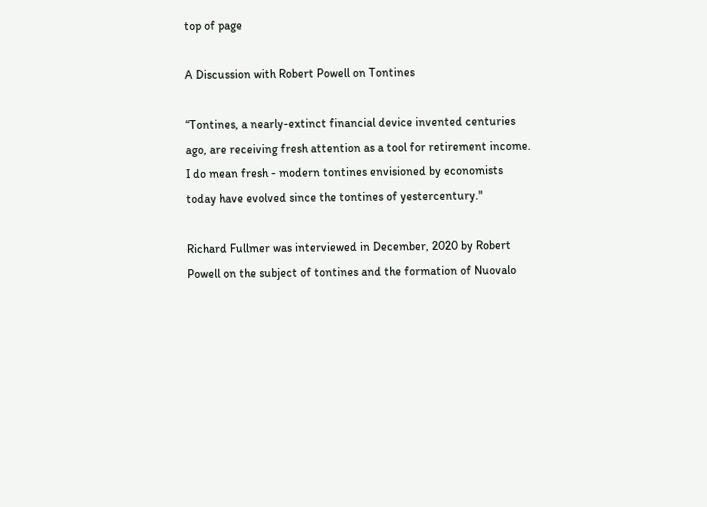top of page

A Discussion with Robert Powell on Tontines

“Tontines, a nearly-extinct financial device invented centuries ago, are receiving fresh attention as a tool for retirement income. I do mean fresh - modern tontines envisioned by economists today have evolved since the tontines of yestercentury."

Richard Fullmer was interviewed in December, 2020 by Robert Powell on the subject of tontines and the formation of Nuovalo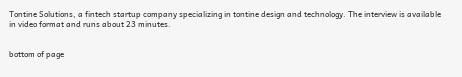Tontine Solutions, a fintech startup company specializing in tontine design and technology. The interview is available in video format and runs about 23 minutes.


bottom of page